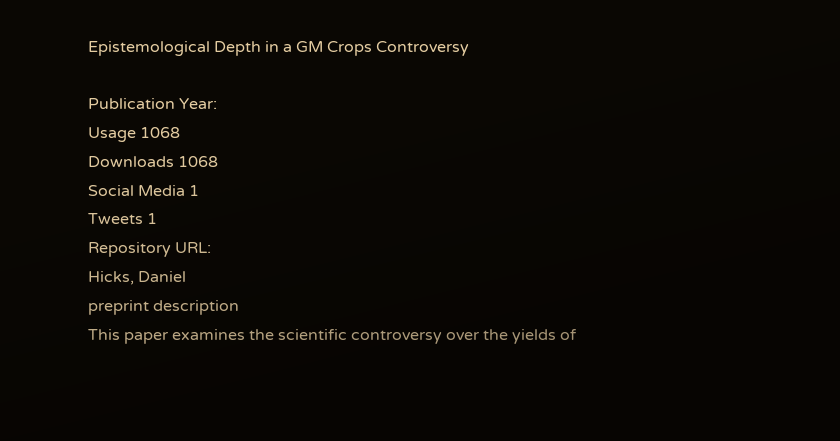Epistemological Depth in a GM Crops Controversy

Publication Year:
Usage 1068
Downloads 1068
Social Media 1
Tweets 1
Repository URL:
Hicks, Daniel
preprint description
This paper examines the scientific controversy over the yields of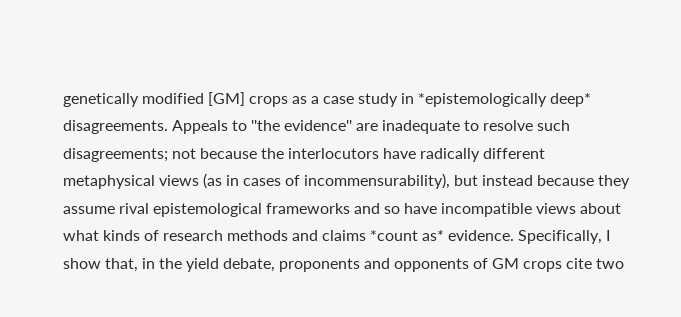genetically modified [GM] crops as a case study in *epistemologically deep* disagreements. Appeals to ''the evidence'' are inadequate to resolve such disagreements; not because the interlocutors have radically different metaphysical views (as in cases of incommensurability), but instead because they assume rival epistemological frameworks and so have incompatible views about what kinds of research methods and claims *count as* evidence. Specifically, I show that, in the yield debate, proponents and opponents of GM crops cite two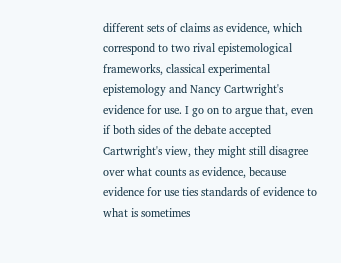different sets of claims as evidence, which correspond to two rival epistemological frameworks, classical experimental epistemology and Nancy Cartwright's evidence for use. I go on to argue that, even if both sides of the debate accepted Cartwright's view, they might still disagree over what counts as evidence, because evidence for use ties standards of evidence to what is sometimes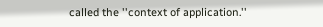called the ''context of application.''